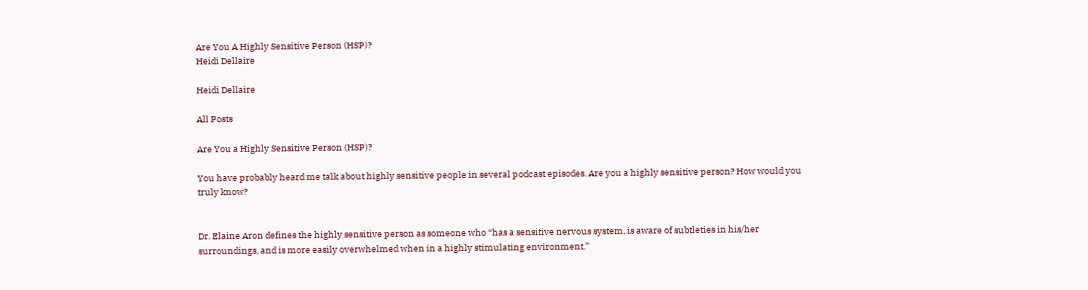Are You A Highly Sensitive Person (HSP)?
Heidi Dellaire

Heidi Dellaire

All Posts

Are You a Highly Sensitive Person (HSP)?

You have probably heard me talk about highly sensitive people in several podcast episodes. Are you a highly sensitive person? How would you truly know?


Dr. Elaine Aron defines the highly sensitive person as someone who “has a sensitive nervous system, is aware of subtleties in his/her surroundings, and is more easily overwhelmed when in a highly stimulating environment.”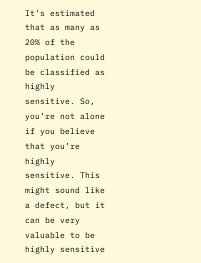It’s estimated that as many as 20% of the population could be classified as highly sensitive. So, you’re not alone if you believe that you’re highly sensitive. This might sound like a defect, but it can be very valuable to be highly sensitive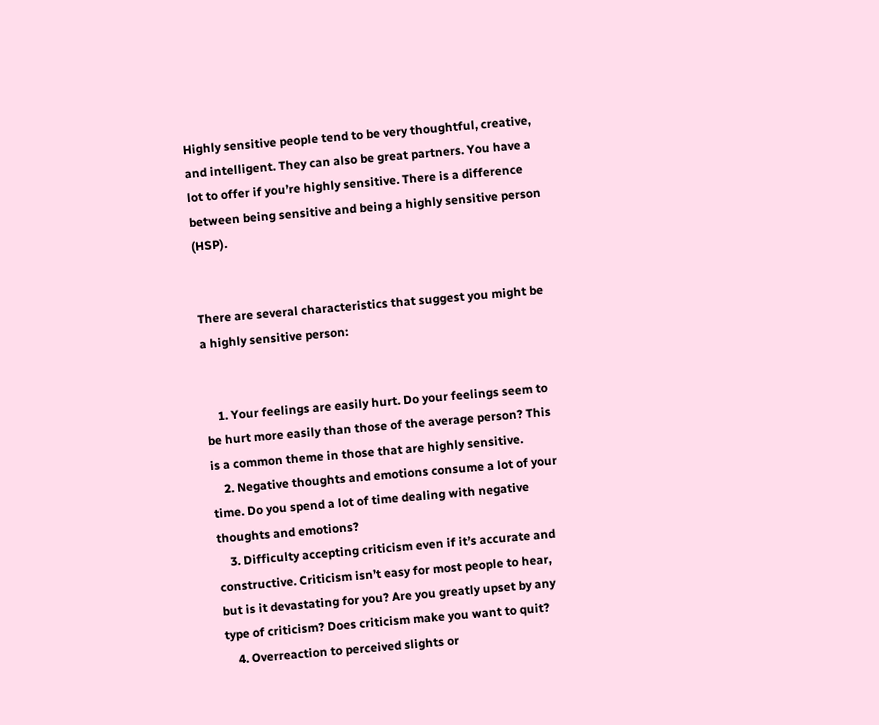Highly sensitive people tend to be very thoughtful, creative, and intelligent. They can also be great partners. You have a lot to offer if you’re highly sensitive. There is a difference between being sensitive and being a highly sensitive person (HSP).


There are several characteristics that suggest you might be a highly sensitive person:


    1. Your feelings are easily hurt. Do your feelings seem to be hurt more easily than those of the average person? This is a common theme in those that are highly sensitive.
    2. Negative thoughts and emotions consume a lot of your time. Do you spend a lot of time dealing with negative thoughts and emotions?
    3. Difficulty accepting criticism even if it’s accurate and constructive. Criticism isn’t easy for most people to hear, but is it devastating for you? Are you greatly upset by any type of criticism? Does criticism make you want to quit?
    4. Overreaction to perceived slights or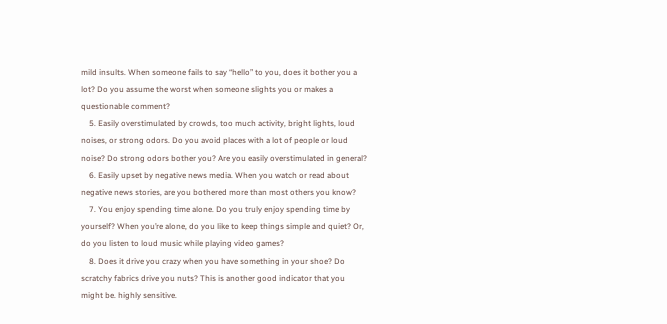mild insults. When someone fails to say “hello” to you, does it bother you a lot? Do you assume the worst when someone slights you or makes a questionable comment?
    5. Easily overstimulated by crowds, too much activity, bright lights, loud noises, or strong odors. Do you avoid places with a lot of people or loud noise? Do strong odors bother you? Are you easily overstimulated in general?
    6. Easily upset by negative news media. When you watch or read about negative news stories, are you bothered more than most others you know?
    7. You enjoy spending time alone. Do you truly enjoy spending time by yourself? When you’re alone, do you like to keep things simple and quiet? Or, do you listen to loud music while playing video games?
    8. Does it drive you crazy when you have something in your shoe? Do scratchy fabrics drive you nuts? This is another good indicator that you might be. highly sensitive.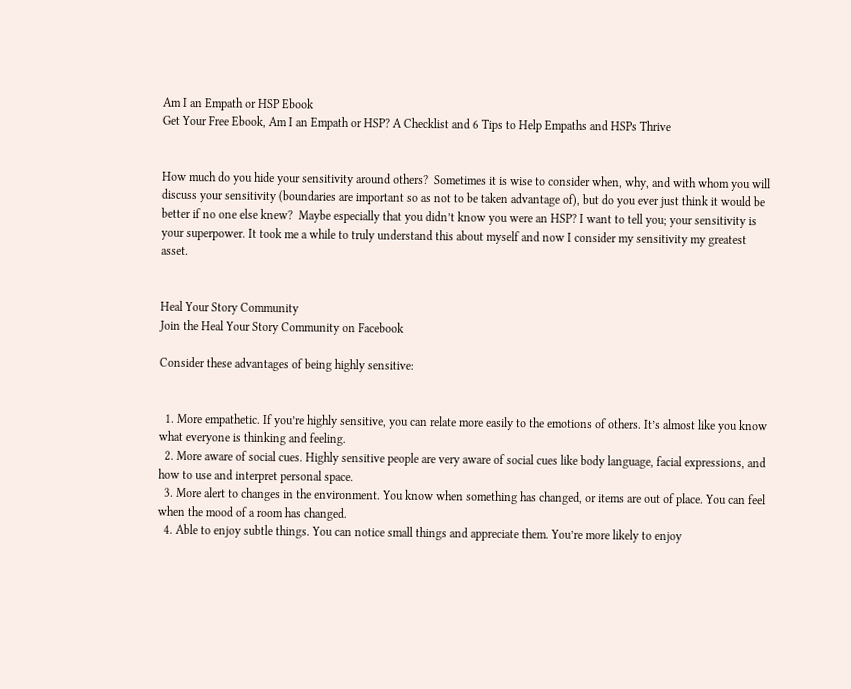Am I an Empath or HSP Ebook
Get Your Free Ebook, Am I an Empath or HSP? A Checklist and 6 Tips to Help Empaths and HSPs Thrive


How much do you hide your sensitivity around others?  Sometimes it is wise to consider when, why, and with whom you will discuss your sensitivity (boundaries are important so as not to be taken advantage of), but do you ever just think it would be better if no one else knew?  Maybe especially that you didn’t know you were an HSP? I want to tell you; your sensitivity is your superpower. It took me a while to truly understand this about myself and now I consider my sensitivity my greatest asset.


Heal Your Story Community
Join the Heal Your Story Community on Facebook

Consider these advantages of being highly sensitive:


  1. More empathetic. If you’re highly sensitive, you can relate more easily to the emotions of others. It’s almost like you know what everyone is thinking and feeling.
  2. More aware of social cues. Highly sensitive people are very aware of social cues like body language, facial expressions, and how to use and interpret personal space.
  3. More alert to changes in the environment. You know when something has changed, or items are out of place. You can feel when the mood of a room has changed.
  4. Able to enjoy subtle things. You can notice small things and appreciate them. You’re more likely to enjoy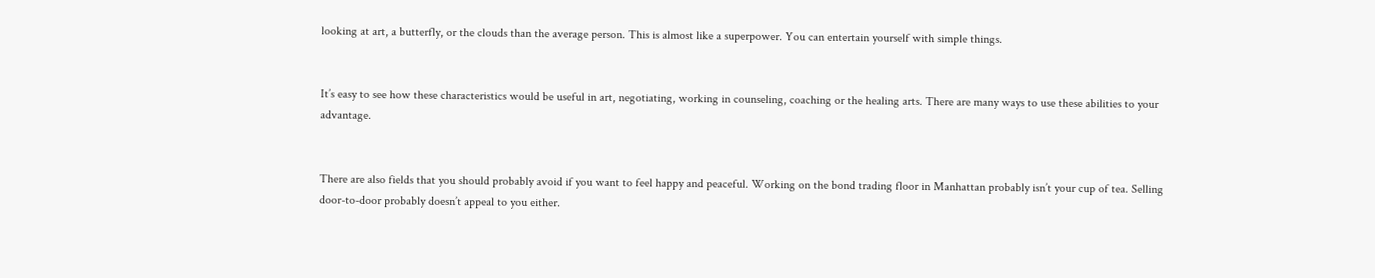looking at art, a butterfly, or the clouds than the average person. This is almost like a superpower. You can entertain yourself with simple things.


It’s easy to see how these characteristics would be useful in art, negotiating, working in counseling, coaching or the healing arts. There are many ways to use these abilities to your advantage.


There are also fields that you should probably avoid if you want to feel happy and peaceful. Working on the bond trading floor in Manhattan probably isn’t your cup of tea. Selling door-to-door probably doesn’t appeal to you either.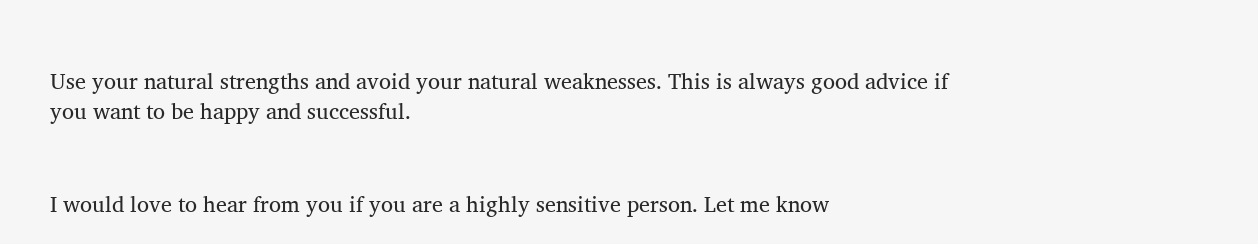Use your natural strengths and avoid your natural weaknesses. This is always good advice if you want to be happy and successful.


I would love to hear from you if you are a highly sensitive person. Let me know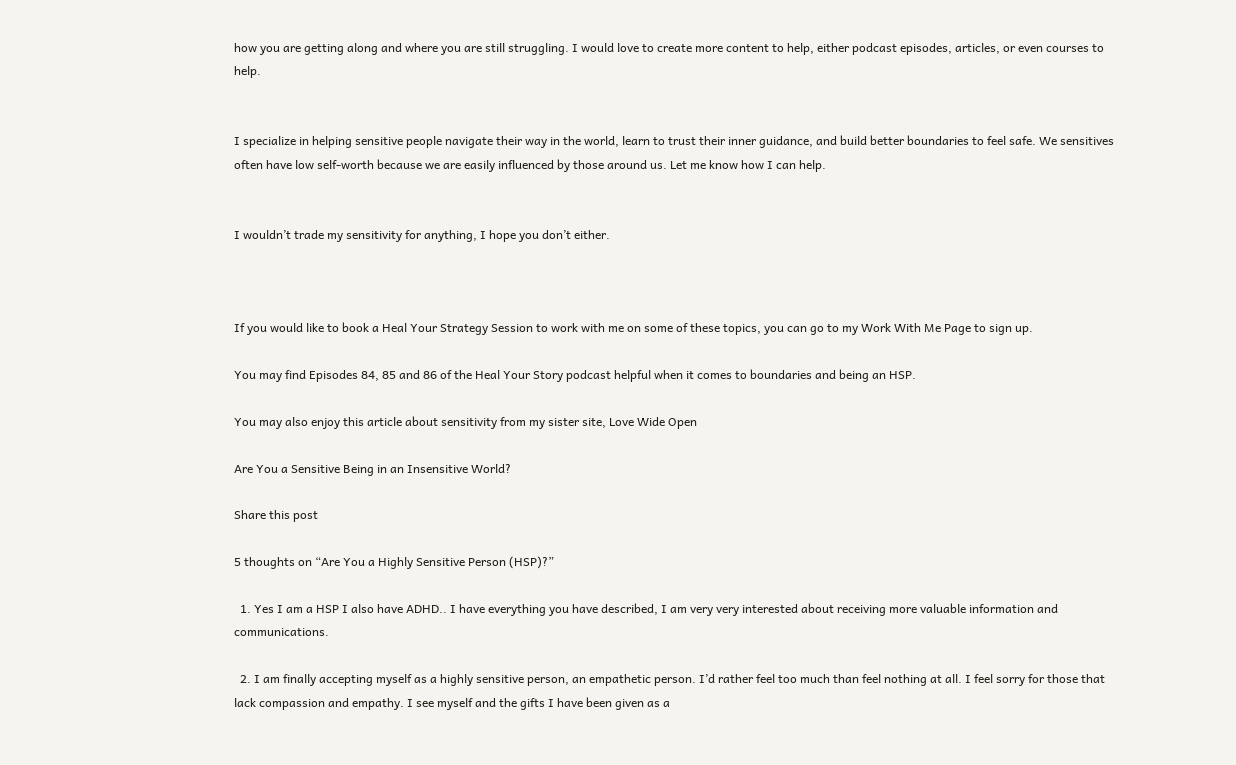how you are getting along and where you are still struggling. I would love to create more content to help, either podcast episodes, articles, or even courses to help.


I specialize in helping sensitive people navigate their way in the world, learn to trust their inner guidance, and build better boundaries to feel safe. We sensitives often have low self-worth because we are easily influenced by those around us. Let me know how I can help.


I wouldn’t trade my sensitivity for anything, I hope you don’t either.



If you would like to book a Heal Your Strategy Session to work with me on some of these topics, you can go to my Work With Me Page to sign up.

You may find Episodes 84, 85 and 86 of the Heal Your Story podcast helpful when it comes to boundaries and being an HSP.

You may also enjoy this article about sensitivity from my sister site, Love Wide Open

Are You a Sensitive Being in an Insensitive World?

Share this post

5 thoughts on “Are You a Highly Sensitive Person (HSP)?”

  1. Yes I am a HSP I also have ADHD.. I have everything you have described, I am very very interested about receiving more valuable information and communications.

  2. I am finally accepting myself as a highly sensitive person, an empathetic person. I’d rather feel too much than feel nothing at all. I feel sorry for those that lack compassion and empathy. I see myself and the gifts I have been given as a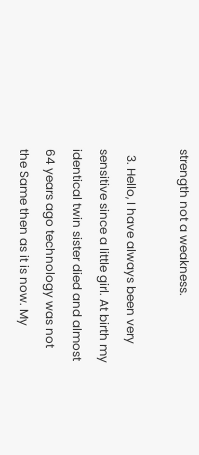strength not a weakness.

  3. Hello, I have always been very sensitive since a little girl. At birth my identical twin sister died and almost 64 years ago technology was not the Same then as it is now. My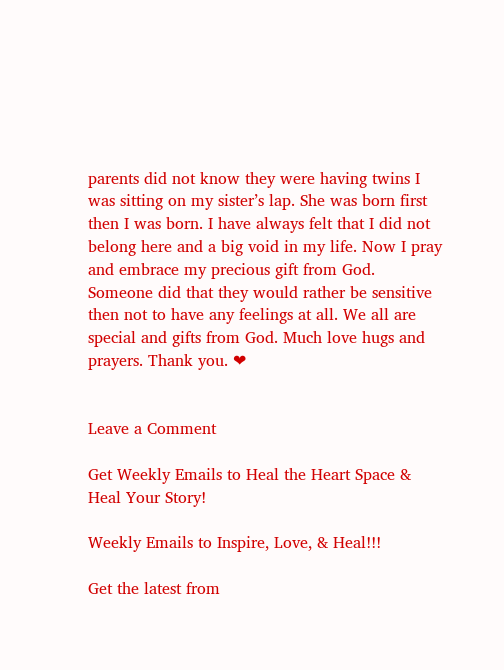parents did not know they were having twins I was sitting on my sister’s lap. She was born first then I was born. I have always felt that I did not belong here and a big void in my life. Now I pray and embrace my precious gift from God. Someone did that they would rather be sensitive then not to have any feelings at all. We all are special and gifts from God. Much love hugs and prayers. Thank you. ❤


Leave a Comment

Get Weekly Emails to Heal the Heart Space & Heal Your Story!

Weekly Emails to Inspire, Love, & Heal!!!

Get the latest from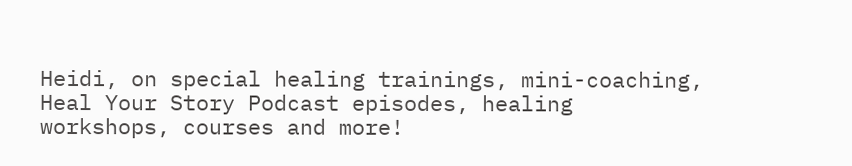Heidi, on special healing trainings, mini-coaching, Heal Your Story Podcast episodes, healing workshops, courses and more!